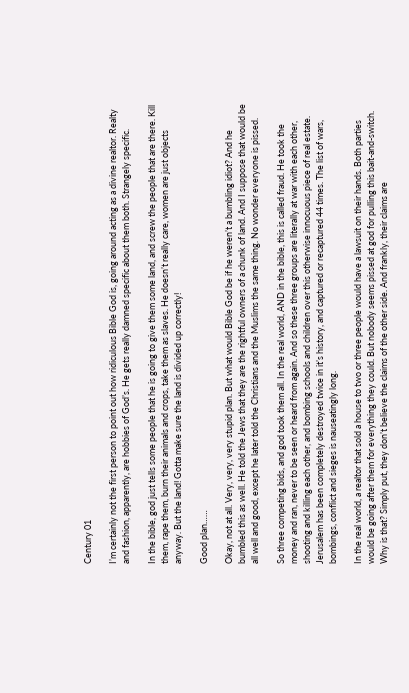Century 01

I’m certainly not the first person to point out how ridiculous Bible God is, going around acting as a divine realtor. Realty and fashion, apparently, are hobbies of God’s. He gets really damned specific about them both. Strangely specific.

In the bible, god just tells some people that he is going to give them some land, and screw the people that are there. Kill them, rape them, burn their animals and crops, take them as slaves. He doesn’t really care, women are just objects anyway. But the land! Gotta make sure the land is divided up correctly!

Good plan……

Okay, not at all. Very, very, very stupid plan. But what would Bible God be if he weren’t a bumbling idiot? And he bumbled this as well. He told the Jews that they are the rightful owners of a chunk of land. And I suppose that would be all well and good, except he later told the Christians and the Muslims the same thing. No wonder everyone is pissed.

So three competing bids, and god took them all. In the real world, AND in the bible, this is called fraud. He took the money and ran, never to be seen or heard from again. And so these three groups are literally at war with each other, shooting and killing each other, and bombing schools and children over this otherwise innocuous piece of real estate. Jerusalem has been completely destroyed twice in it’s history, and captured or recaptured 44 times. The list of wars, bombings, conflict and sieges is nauseatingly long.

In the real world, a realtor that sold a house to two or three people would have a lawsuit on their hands. Both parties would be going after them for everything they could. But nobody seems pissed at god for pulling this bait-and-switch. Why is that? Simply put, they don’t believe the claims of the other side. And frankly, their claims are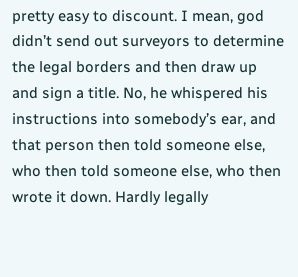pretty easy to discount. I mean, god didn’t send out surveyors to determine the legal borders and then draw up and sign a title. No, he whispered his instructions into somebody’s ear, and that person then told someone else, who then told someone else, who then wrote it down. Hardly legally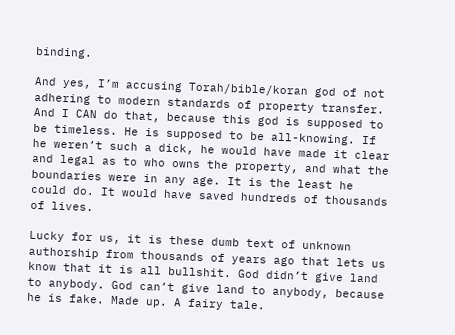binding.

And yes, I’m accusing Torah/bible/koran god of not adhering to modern standards of property transfer. And I CAN do that, because this god is supposed to be timeless. He is supposed to be all-knowing. If he weren’t such a dick, he would have made it clear and legal as to who owns the property, and what the boundaries were in any age. It is the least he could do. It would have saved hundreds of thousands of lives.

Lucky for us, it is these dumb text of unknown authorship from thousands of years ago that lets us know that it is all bullshit. God didn’t give land to anybody. God can’t give land to anybody, because he is fake. Made up. A fairy tale.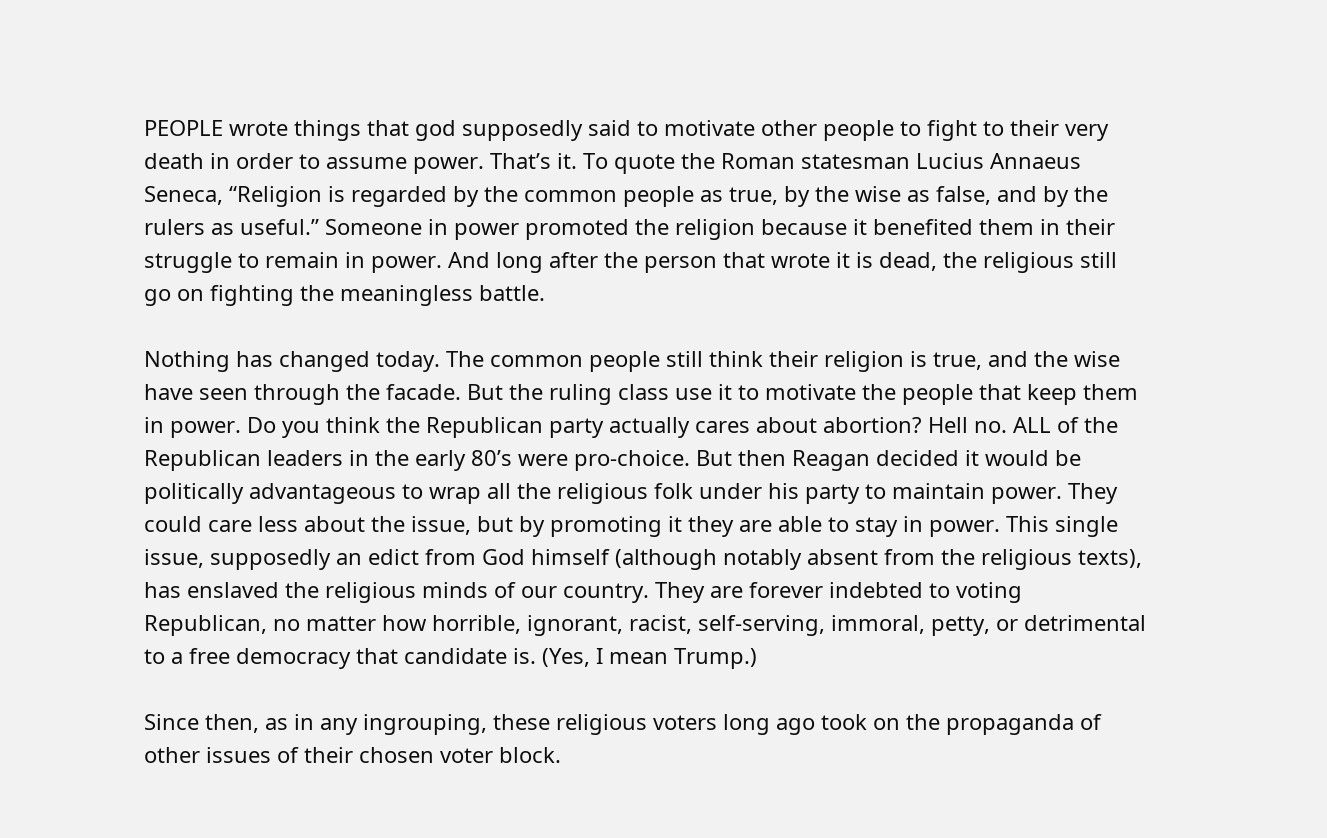PEOPLE wrote things that god supposedly said to motivate other people to fight to their very death in order to assume power. That’s it. To quote the Roman statesman Lucius Annaeus Seneca, “Religion is regarded by the common people as true, by the wise as false, and by the rulers as useful.” Someone in power promoted the religion because it benefited them in their struggle to remain in power. And long after the person that wrote it is dead, the religious still go on fighting the meaningless battle.

Nothing has changed today. The common people still think their religion is true, and the wise have seen through the facade. But the ruling class use it to motivate the people that keep them in power. Do you think the Republican party actually cares about abortion? Hell no. ALL of the Republican leaders in the early 80’s were pro-choice. But then Reagan decided it would be politically advantageous to wrap all the religious folk under his party to maintain power. They could care less about the issue, but by promoting it they are able to stay in power. This single issue, supposedly an edict from God himself (although notably absent from the religious texts), has enslaved the religious minds of our country. They are forever indebted to voting Republican, no matter how horrible, ignorant, racist, self-serving, immoral, petty, or detrimental to a free democracy that candidate is. (Yes, I mean Trump.)

Since then, as in any ingrouping, these religious voters long ago took on the propaganda of other issues of their chosen voter block.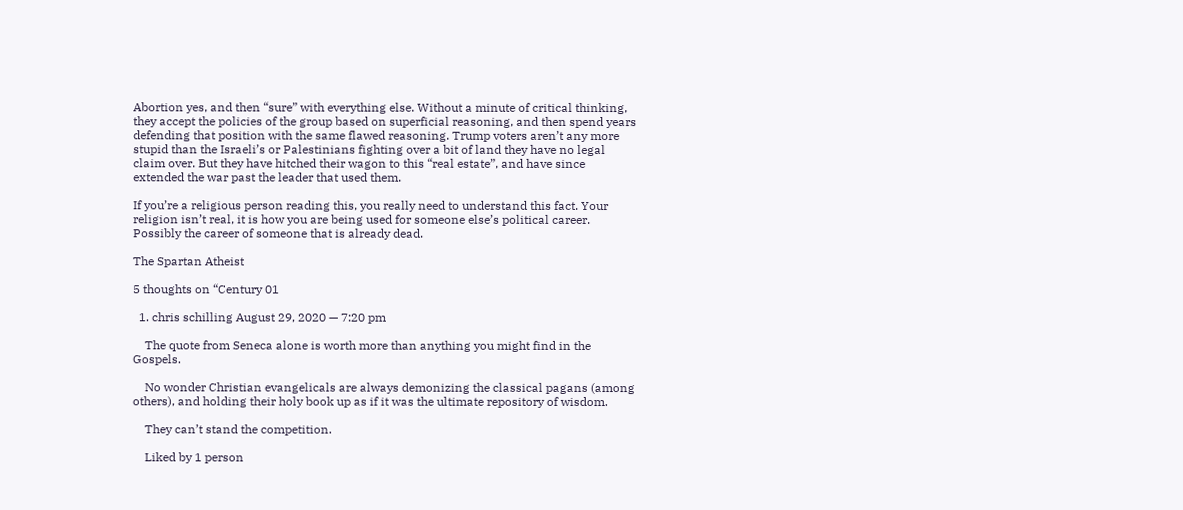Abortion yes, and then “sure” with everything else. Without a minute of critical thinking, they accept the policies of the group based on superficial reasoning, and then spend years defending that position with the same flawed reasoning. Trump voters aren’t any more stupid than the Israeli’s or Palestinians fighting over a bit of land they have no legal claim over. But they have hitched their wagon to this “real estate”, and have since extended the war past the leader that used them.

If you’re a religious person reading this, you really need to understand this fact. Your religion isn’t real, it is how you are being used for someone else’s political career. Possibly the career of someone that is already dead.

The Spartan Atheist

5 thoughts on “Century 01

  1. chris schilling August 29, 2020 — 7:20 pm

    The quote from Seneca alone is worth more than anything you might find in the Gospels.

    No wonder Christian evangelicals are always demonizing the classical pagans (among others), and holding their holy book up as if it was the ultimate repository of wisdom.

    They can’t stand the competition.

    Liked by 1 person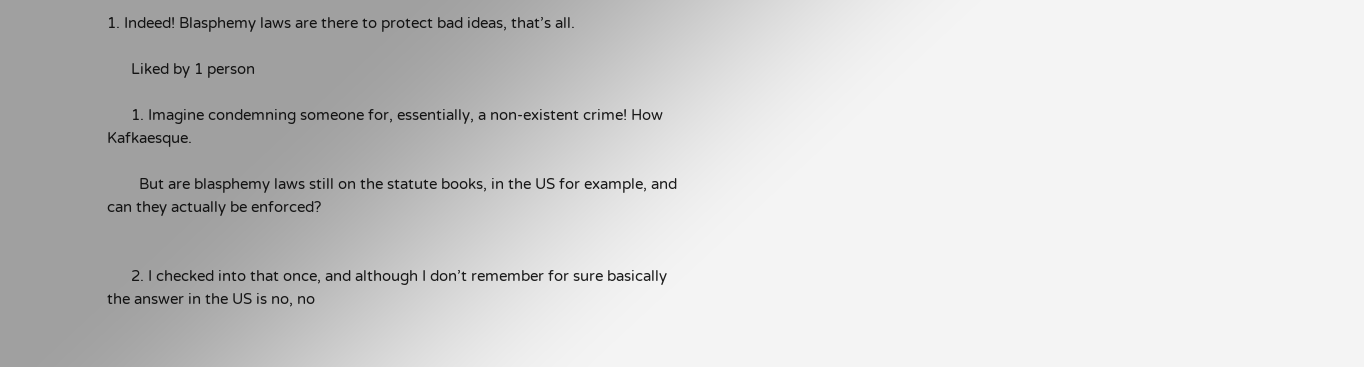1. Indeed! Blasphemy laws are there to protect bad ideas, that’s all.

      Liked by 1 person

      1. Imagine condemning someone for, essentially, a non-existent crime! How Kafkaesque.

        But are blasphemy laws still on the statute books, in the US for example, and can they actually be enforced?


      2. I checked into that once, and although I don’t remember for sure basically the answer in the US is no, no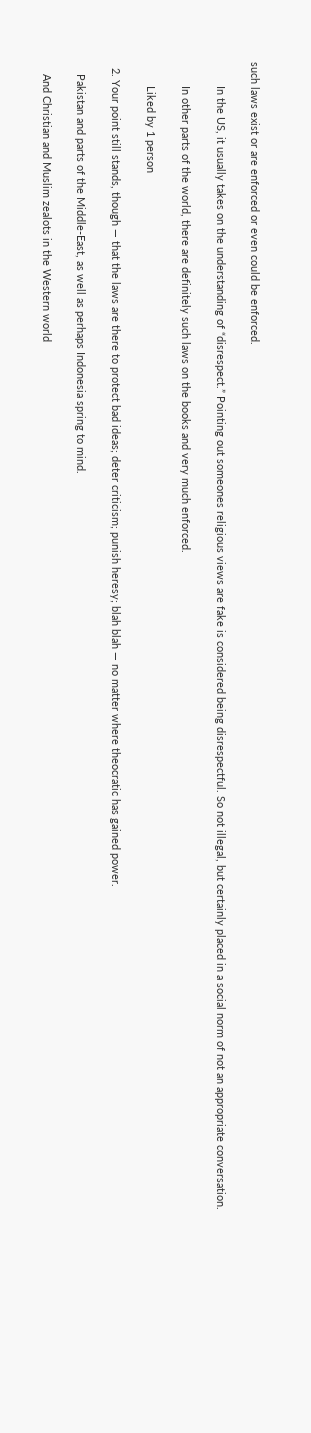such laws exist or are enforced or even could be enforced.

        In the US, it usually takes on the understanding of “disrespect.” Pointing out someones religious views are fake is considered being disrespectful. So not illegal, but certainly placed in a social norm of not an appropriate conversation.

        In other parts of the world, there are definitely such laws on the books and very much enforced.

        Liked by 1 person

  2. Your point still stands, though — that the laws are there to protect bad ideas; deter criticism; punish heresy; blah blah — no matter where theocratic has gained power.

    Pakistan and parts of the Middle-East, as well as perhaps Indonesia spring to mind.

    And Christian and Muslim zealots in the Western world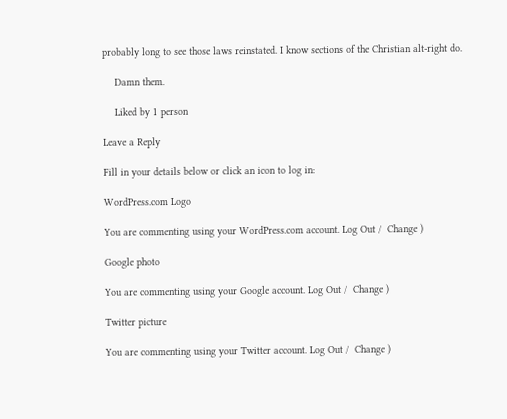probably long to see those laws reinstated. I know sections of the Christian alt-right do.

    Damn them.

    Liked by 1 person

Leave a Reply

Fill in your details below or click an icon to log in:

WordPress.com Logo

You are commenting using your WordPress.com account. Log Out /  Change )

Google photo

You are commenting using your Google account. Log Out /  Change )

Twitter picture

You are commenting using your Twitter account. Log Out /  Change )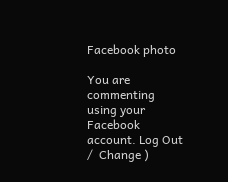Facebook photo

You are commenting using your Facebook account. Log Out /  Change )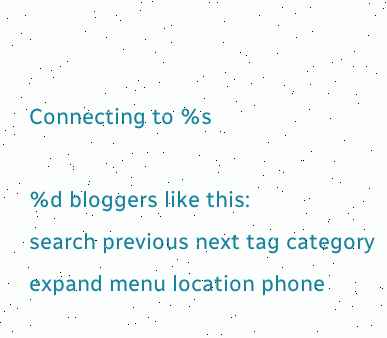Connecting to %s

%d bloggers like this:
search previous next tag category expand menu location phone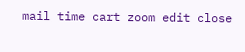mail time cart zoom edit close